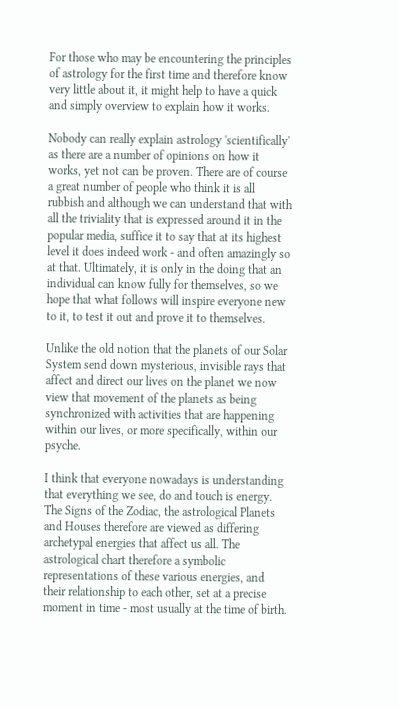For those who may be encountering the principles of astrology for the first time and therefore know very little about it, it might help to have a quick and simply overview to explain how it works.

Nobody can really explain astrology 'scientifically' as there are a number of opinions on how it works, yet not can be proven. There are of course a great number of people who think it is all rubbish and although we can understand that with all the triviality that is expressed around it in the popular media, suffice it to say that at its highest level it does indeed work - and often amazingly so at that. Ultimately, it is only in the doing that an individual can know fully for themselves, so we hope that what follows will inspire everyone new to it, to test it out and prove it to themselves.

Unlike the old notion that the planets of our Solar System send down mysterious, invisible rays that affect and direct our lives on the planet we now view that movement of the planets as being synchronized with activities that are happening within our lives, or more specifically, within our psyche.

I think that everyone nowadays is understanding that everything we see, do and touch is energy. The Signs of the Zodiac, the astrological Planets and Houses therefore are viewed as differing archetypal energies that affect us all. The astrological chart therefore a symbolic representations of these various energies, and their relationship to each other, set at a precise moment in time - most usually at the time of birth.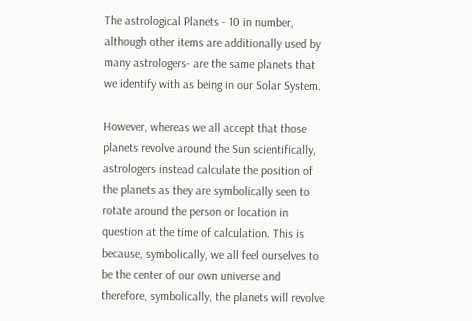The astrological Planets - 10 in number, although other items are additionally used by many astrologers- are the same planets that we identify with as being in our Solar System.

However, whereas we all accept that those planets revolve around the Sun scientifically, astrologers instead calculate the position of the planets as they are symbolically seen to rotate around the person or location in question at the time of calculation. This is because, symbolically, we all feel ourselves to be the center of our own universe and therefore, symbolically, the planets will revolve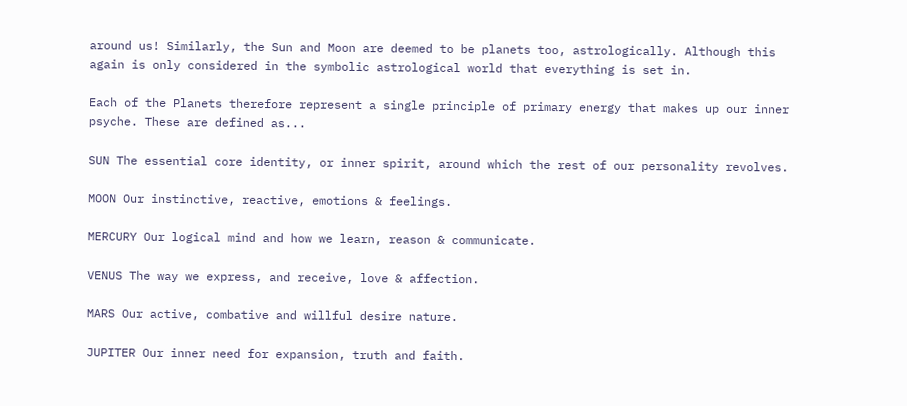around us! Similarly, the Sun and Moon are deemed to be planets too, astrologically. Although this again is only considered in the symbolic astrological world that everything is set in.

Each of the Planets therefore represent a single principle of primary energy that makes up our inner psyche. These are defined as...

SUN The essential core identity, or inner spirit, around which the rest of our personality revolves.

MOON Our instinctive, reactive, emotions & feelings.

MERCURY Our logical mind and how we learn, reason & communicate.

VENUS The way we express, and receive, love & affection.

MARS Our active, combative and willful desire nature.

JUPITER Our inner need for expansion, truth and faith.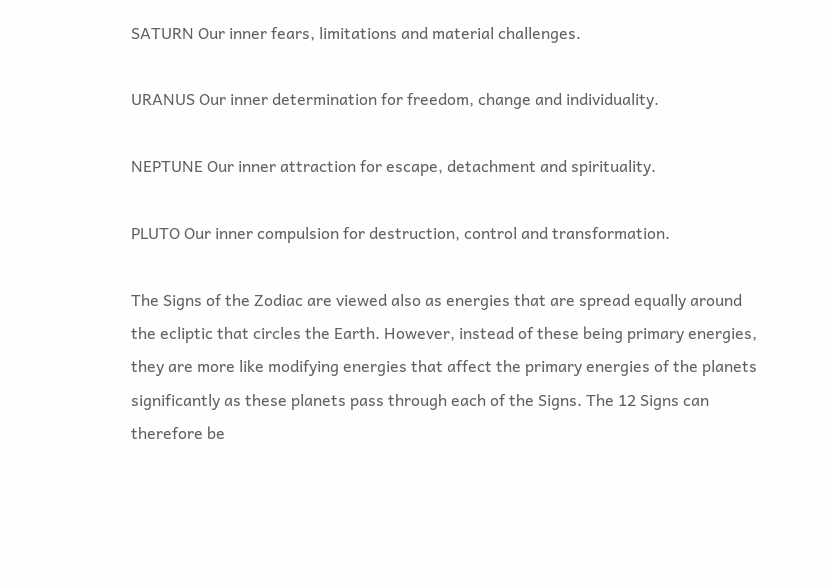SATURN Our inner fears, limitations and material challenges.

URANUS Our inner determination for freedom, change and individuality.

NEPTUNE Our inner attraction for escape, detachment and spirituality.

PLUTO Our inner compulsion for destruction, control and transformation.

The Signs of the Zodiac are viewed also as energies that are spread equally around the ecliptic that circles the Earth. However, instead of these being primary energies, they are more like modifying energies that affect the primary energies of the planets significantly as these planets pass through each of the Signs. The 12 Signs can therefore be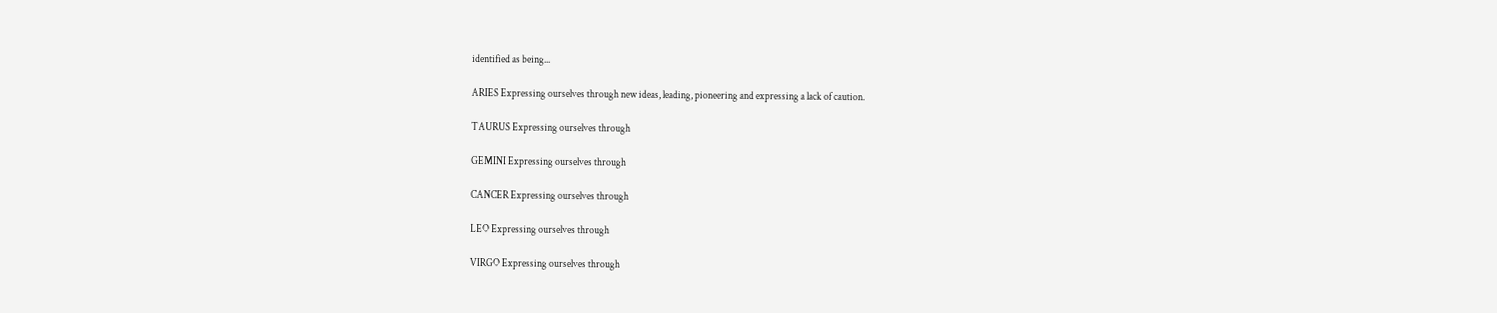identified as being...

ARIES Expressing ourselves through new ideas, leading, pioneering and expressing a lack of caution.

TAURUS Expressing ourselves through

GEMINI Expressing ourselves through

CANCER Expressing ourselves through

LEO Expressing ourselves through

VIRGO Expressing ourselves through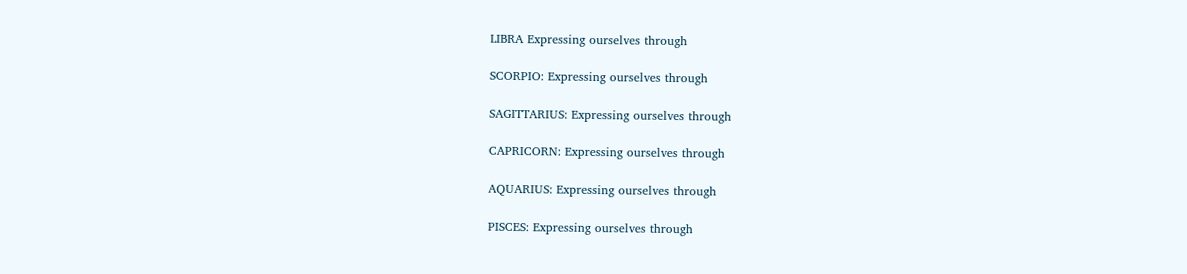LIBRA Expressing ourselves through

SCORPIO: Expressing ourselves through

SAGITTARIUS: Expressing ourselves through

CAPRICORN: Expressing ourselves through

AQUARIUS: Expressing ourselves through

PISCES: Expressing ourselves through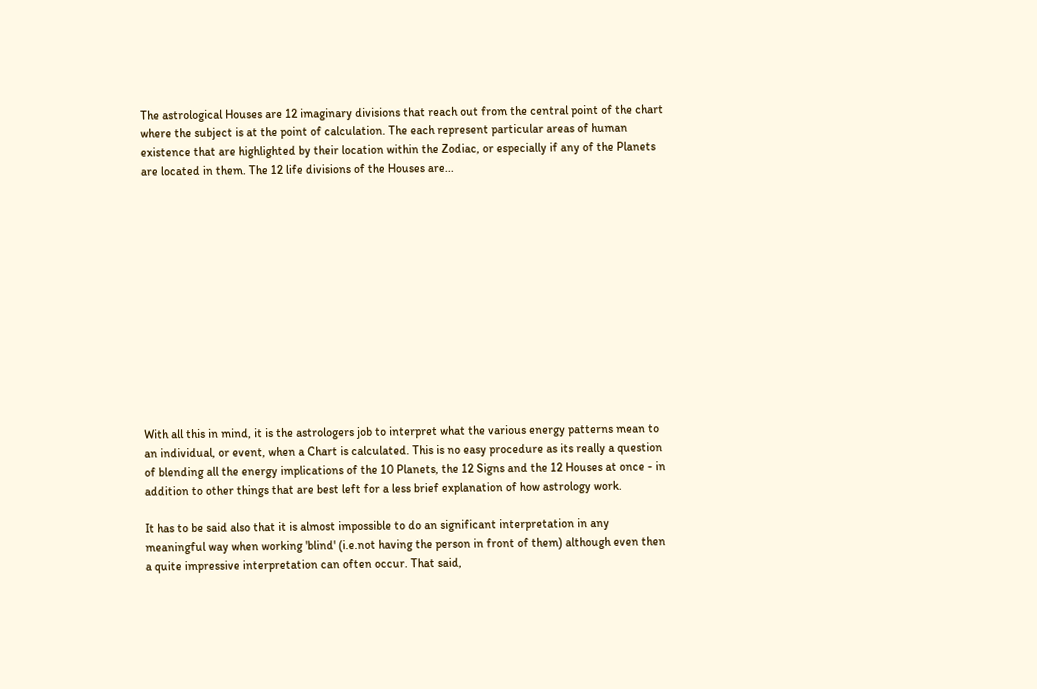The astrological Houses are 12 imaginary divisions that reach out from the central point of the chart where the subject is at the point of calculation. The each represent particular areas of human existence that are highlighted by their location within the Zodiac, or especially if any of the Planets are located in them. The 12 life divisions of the Houses are...













With all this in mind, it is the astrologers job to interpret what the various energy patterns mean to an individual, or event, when a Chart is calculated. This is no easy procedure as its really a question of blending all the energy implications of the 10 Planets, the 12 Signs and the 12 Houses at once - in addition to other things that are best left for a less brief explanation of how astrology work.

It has to be said also that it is almost impossible to do an significant interpretation in any meaningful way when working 'blind' (i.e.not having the person in front of them) although even then a quite impressive interpretation can often occur. That said,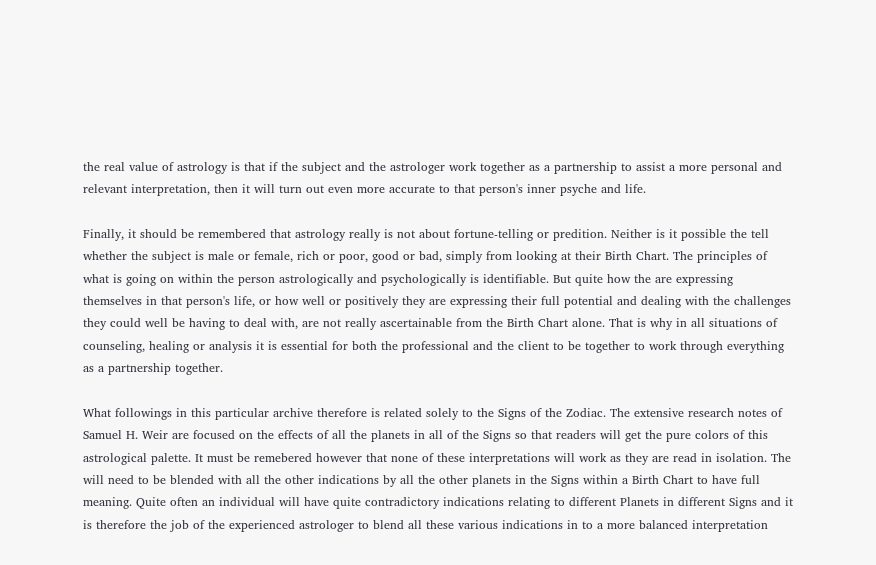the real value of astrology is that if the subject and the astrologer work together as a partnership to assist a more personal and relevant interpretation, then it will turn out even more accurate to that person's inner psyche and life.

Finally, it should be remembered that astrology really is not about fortune-telling or predition. Neither is it possible the tell whether the subject is male or female, rich or poor, good or bad, simply from looking at their Birth Chart. The principles of what is going on within the person astrologically and psychologically is identifiable. But quite how the are expressing themselves in that person's life, or how well or positively they are expressing their full potential and dealing with the challenges they could well be having to deal with, are not really ascertainable from the Birth Chart alone. That is why in all situations of counseling, healing or analysis it is essential for both the professional and the client to be together to work through everything as a partnership together.

What followings in this particular archive therefore is related solely to the Signs of the Zodiac. The extensive research notes of Samuel H. Weir are focused on the effects of all the planets in all of the Signs so that readers will get the pure colors of this astrological palette. It must be remebered however that none of these interpretations will work as they are read in isolation. The will need to be blended with all the other indications by all the other planets in the Signs within a Birth Chart to have full meaning. Quite often an individual will have quite contradictory indications relating to different Planets in different Signs and it is therefore the job of the experienced astrologer to blend all these various indications in to a more balanced interpretation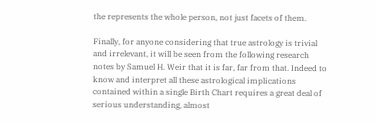the represents the whole person, not just facets of them.

Finally, for anyone considering that true astrology is trivial and irrelevant, it will be seen from the following research notes by Samuel H. Weir that it is far, far from that. Indeed to know and interpret all these astrological implications contained within a single Birth Chart requires a great deal of serious understanding, almost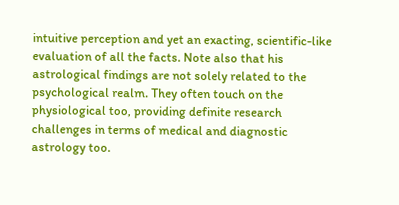intuitive perception and yet an exacting, scientific-like evaluation of all the facts. Note also that his astrological findings are not solely related to the psychological realm. They often touch on the physiological too, providing definite research challenges in terms of medical and diagnostic astrology too.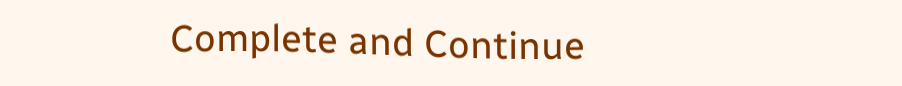Complete and Continue